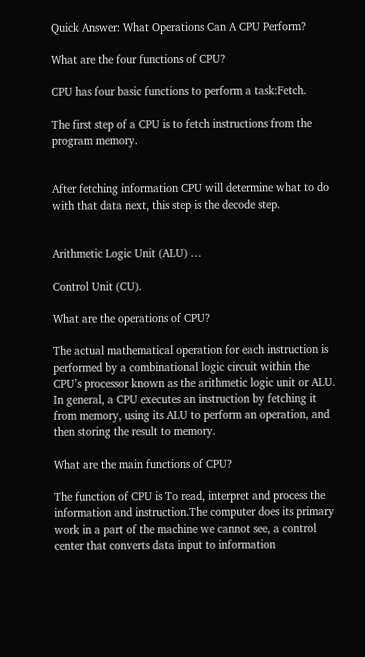Quick Answer: What Operations Can A CPU Perform?

What are the four functions of CPU?

CPU has four basic functions to perform a task:Fetch.

The first step of a CPU is to fetch instructions from the program memory.


After fetching information CPU will determine what to do with that data next, this step is the decode step.


Arithmetic Logic Unit (ALU) …

Control Unit (CU).

What are the operations of CPU?

The actual mathematical operation for each instruction is performed by a combinational logic circuit within the CPU’s processor known as the arithmetic logic unit or ALU. In general, a CPU executes an instruction by fetching it from memory, using its ALU to perform an operation, and then storing the result to memory.

What are the main functions of CPU?

The function of CPU is To read, interpret and process the information and instruction.The computer does its primary work in a part of the machine we cannot see, a control center that converts data input to information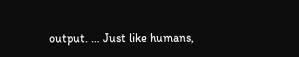output. … Just like humans,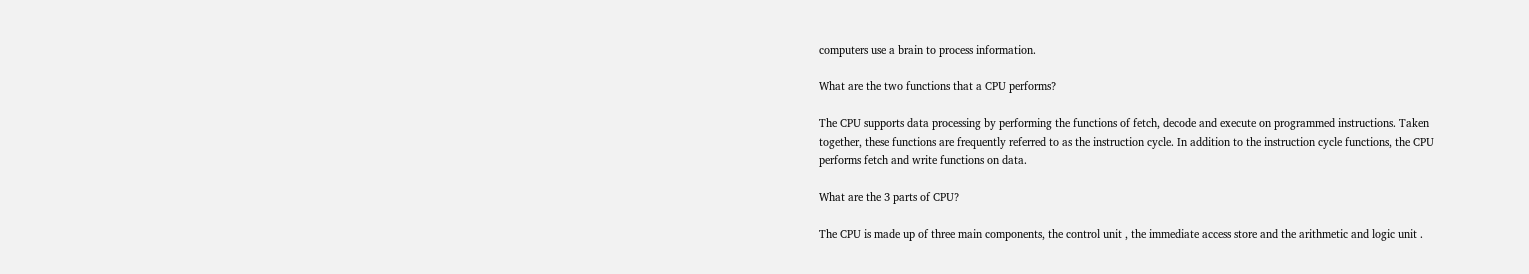computers use a brain to process information.

What are the two functions that a CPU performs?

The CPU supports data processing by performing the functions of fetch, decode and execute on programmed instructions. Taken together, these functions are frequently referred to as the instruction cycle. In addition to the instruction cycle functions, the CPU performs fetch and write functions on data.

What are the 3 parts of CPU?

The CPU is made up of three main components, the control unit , the immediate access store and the arithmetic and logic unit .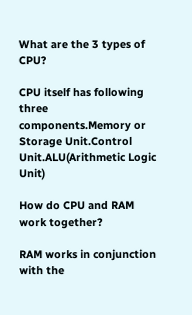What are the 3 types of CPU?

CPU itself has following three components.Memory or Storage Unit.Control Unit.ALU(Arithmetic Logic Unit)

How do CPU and RAM work together?

RAM works in conjunction with the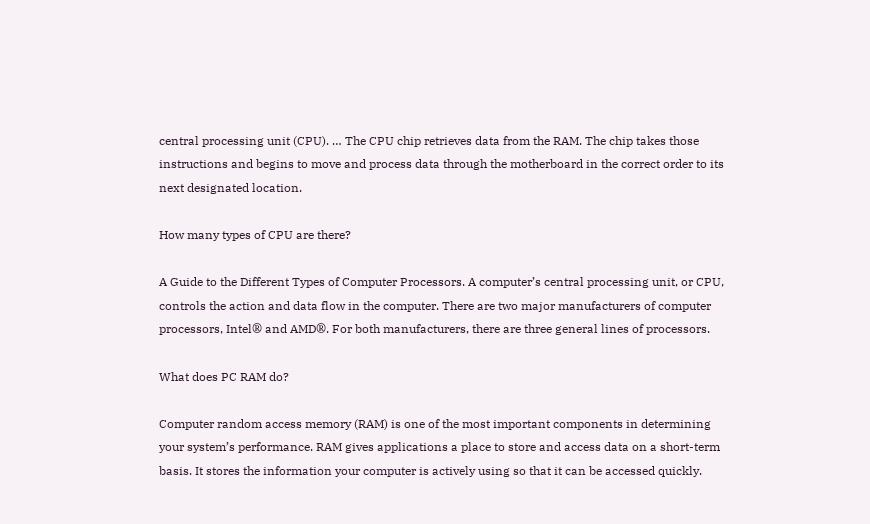central processing unit (CPU). … The CPU chip retrieves data from the RAM. The chip takes those instructions and begins to move and process data through the motherboard in the correct order to its next designated location.

How many types of CPU are there?

A Guide to the Different Types of Computer Processors. A computer’s central processing unit, or CPU, controls the action and data flow in the computer. There are two major manufacturers of computer processors, Intel® and AMD®. For both manufacturers, there are three general lines of processors.

What does PC RAM do?

Computer random access memory (RAM) is one of the most important components in determining your system’s performance. RAM gives applications a place to store and access data on a short-term basis. It stores the information your computer is actively using so that it can be accessed quickly.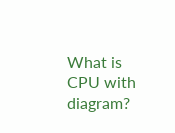What is CPU with diagram?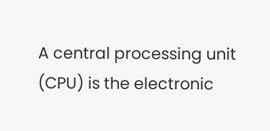A central processing unit (CPU) is the electronic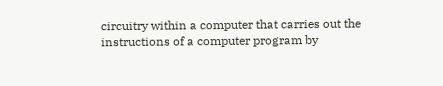circuitry within a computer that carries out the instructions of a computer program by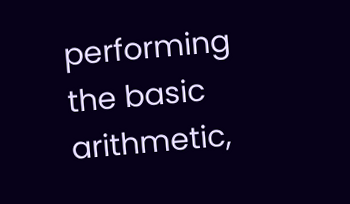performing the basic arithmetic,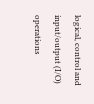logical, control and input/output (I/O) operations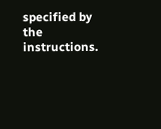specified by the instructions.